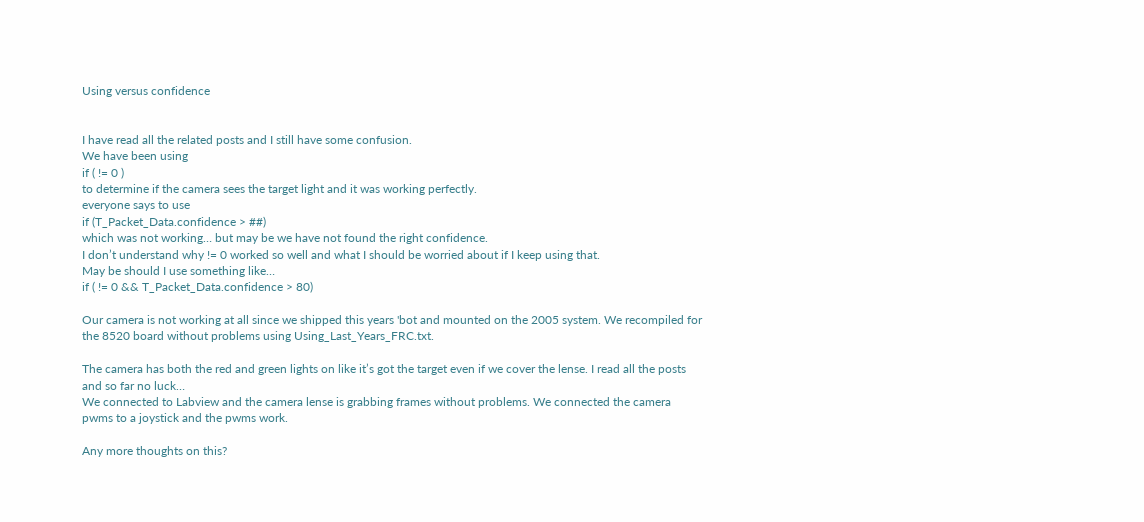Using versus confidence


I have read all the related posts and I still have some confusion.
We have been using
if ( != 0 )
to determine if the camera sees the target light and it was working perfectly.
everyone says to use
if (T_Packet_Data.confidence > ##)
which was not working… but may be we have not found the right confidence.
I don’t understand why != 0 worked so well and what I should be worried about if I keep using that.
May be should I use something like…
if ( != 0 && T_Packet_Data.confidence > 80)

Our camera is not working at all since we shipped this years 'bot and mounted on the 2005 system. We recompiled for the 8520 board without problems using Using_Last_Years_FRC.txt.

The camera has both the red and green lights on like it’s got the target even if we cover the lense. I read all the posts and so far no luck…
We connected to Labview and the camera lense is grabbing frames without problems. We connected the camera pwms to a joystick and the pwms work.

Any more thoughts on this?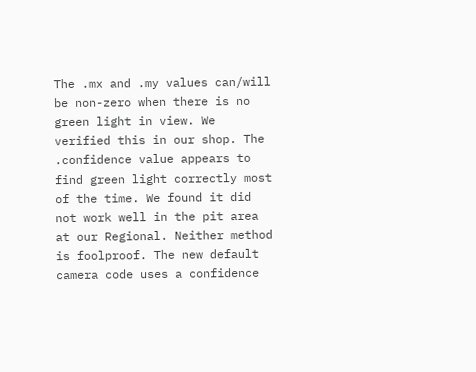The .mx and .my values can/will be non-zero when there is no green light in view. We verified this in our shop. The .confidence value appears to find green light correctly most of the time. We found it did not work well in the pit area at our Regional. Neither method is foolproof. The new default camera code uses a confidence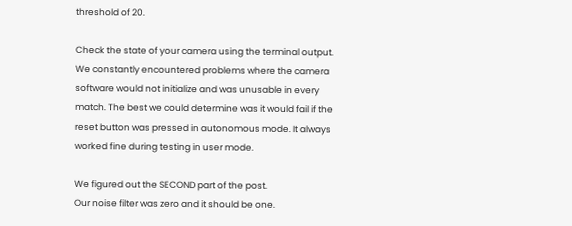threshold of 20.

Check the state of your camera using the terminal output. We constantly encountered problems where the camera software would not initialize and was unusable in every match. The best we could determine was it would fail if the reset button was pressed in autonomous mode. It always worked fine during testing in user mode.

We figured out the SECOND part of the post.
Our noise filter was zero and it should be one.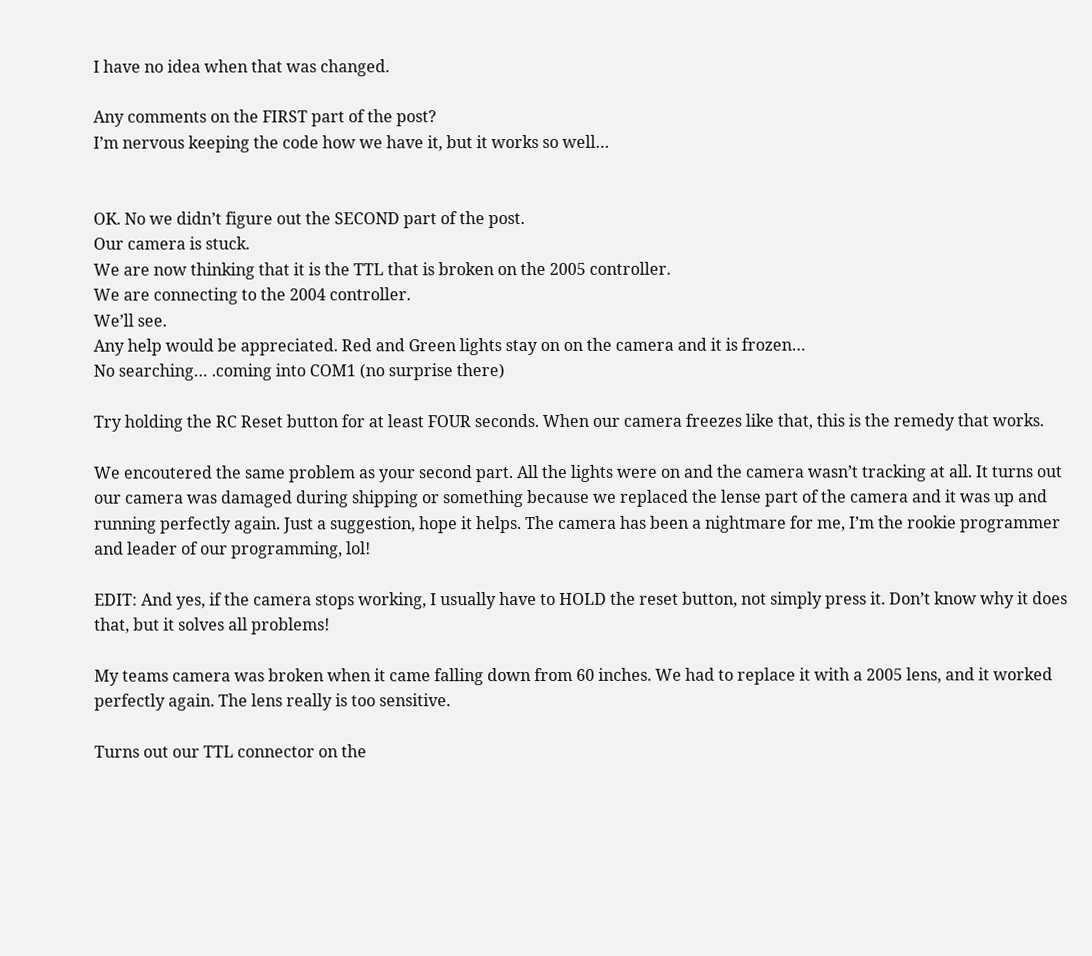I have no idea when that was changed.

Any comments on the FIRST part of the post?
I’m nervous keeping the code how we have it, but it works so well…


OK. No we didn’t figure out the SECOND part of the post.
Our camera is stuck.
We are now thinking that it is the TTL that is broken on the 2005 controller.
We are connecting to the 2004 controller.
We’ll see.
Any help would be appreciated. Red and Green lights stay on on the camera and it is frozen…
No searching… .coming into COM1 (no surprise there)

Try holding the RC Reset button for at least FOUR seconds. When our camera freezes like that, this is the remedy that works.

We encoutered the same problem as your second part. All the lights were on and the camera wasn’t tracking at all. It turns out our camera was damaged during shipping or something because we replaced the lense part of the camera and it was up and running perfectly again. Just a suggestion, hope it helps. The camera has been a nightmare for me, I’m the rookie programmer and leader of our programming, lol!

EDIT: And yes, if the camera stops working, I usually have to HOLD the reset button, not simply press it. Don’t know why it does that, but it solves all problems!

My teams camera was broken when it came falling down from 60 inches. We had to replace it with a 2005 lens, and it worked perfectly again. The lens really is too sensitive.

Turns out our TTL connector on the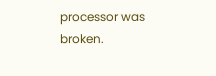processor was broken.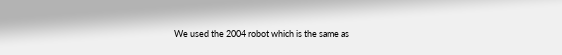We used the 2004 robot which is the same as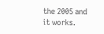the 2005 and it works.